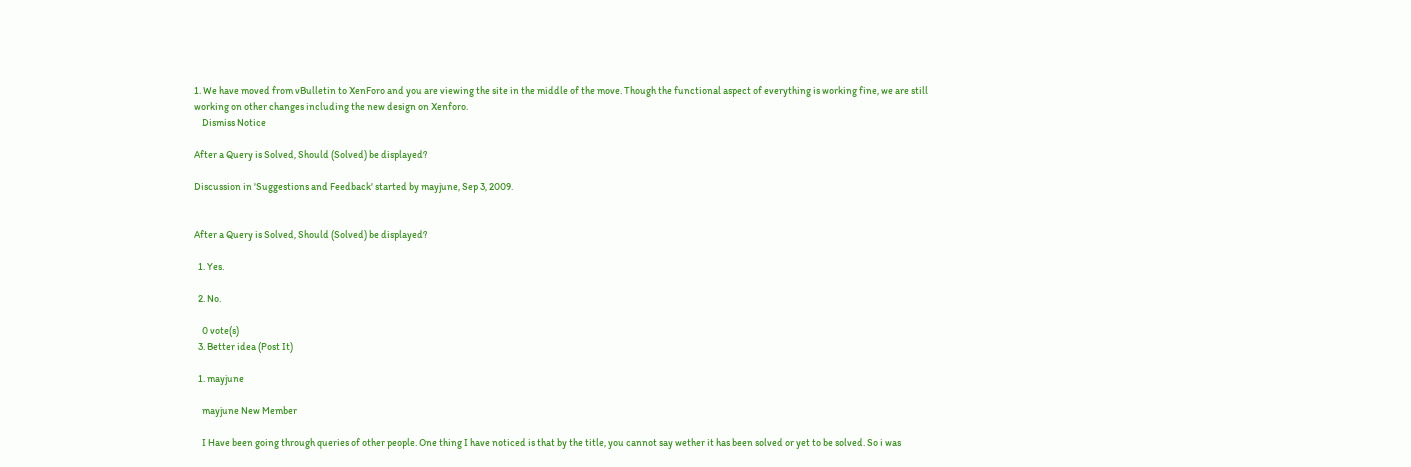1. We have moved from vBulletin to XenForo and you are viewing the site in the middle of the move. Though the functional aspect of everything is working fine, we are still working on other changes including the new design on Xenforo.
    Dismiss Notice

After a Query is Solved, Should (Solved) be displayed?

Discussion in 'Suggestions and Feedback' started by mayjune, Sep 3, 2009.


After a Query is Solved, Should (Solved) be displayed?

  1. Yes.

  2. No.

    0 vote(s)
  3. Better idea (Post It)

  1. mayjune

    mayjune New Member

    I Have been going through queries of other people. One thing I have noticed is that by the title, you cannot say wether it has been solved or yet to be solved. So i was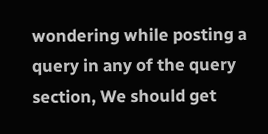wondering while posting a query in any of the query section, We should get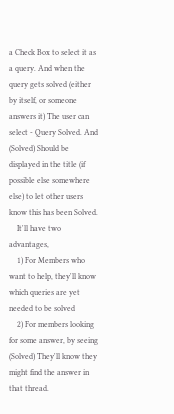a Check Box to select it as a query. And when the query gets solved (either by itself, or someone answers it) The user can select - Query Solved. And (Solved) Should be displayed in the title (if possible else somewhere else) to let other users know this has been Solved.
    It'll have two advantages,
    1) For Members who want to help, they'll know which queries are yet needed to be solved
    2) For members looking for some answer, by seeing (Solved) They'll know they might find the answer in that thread.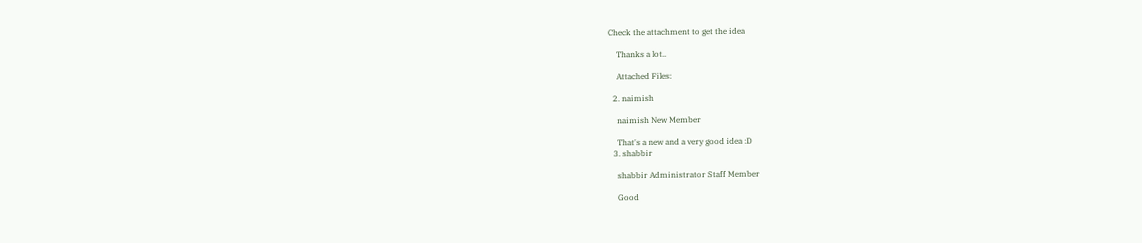Check the attachment to get the idea

    Thanks a lot..

    Attached Files:

  2. naimish

    naimish New Member

    That's a new and a very good idea :D
  3. shabbir

    shabbir Administrator Staff Member

    Good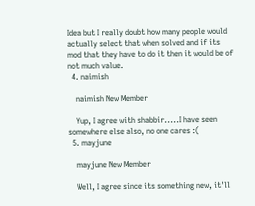Idea but I really doubt how many people would actually select that when solved and if its mod that they have to do it then it would be of not much value.
  4. naimish

    naimish New Member

    Yup, I agree with shabbir.....I have seen somewhere else also, no one cares :(
  5. mayjune

    mayjune New Member

    Well, I agree since its something new, it'll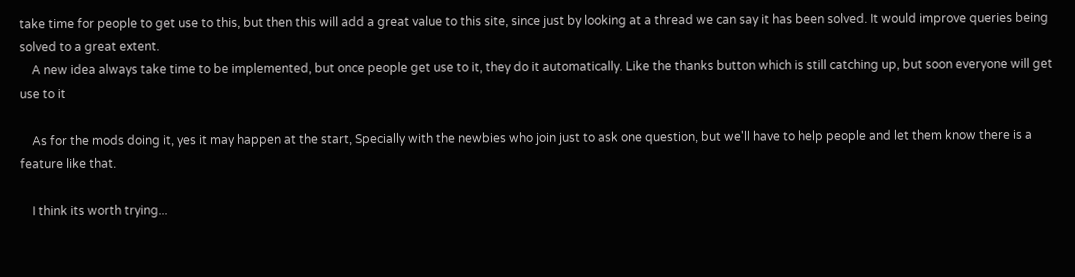take time for people to get use to this, but then this will add a great value to this site, since just by looking at a thread we can say it has been solved. It would improve queries being solved to a great extent.
    A new idea always take time to be implemented, but once people get use to it, they do it automatically. Like the thanks button which is still catching up, but soon everyone will get use to it

    As for the mods doing it, yes it may happen at the start, Specially with the newbies who join just to ask one question, but we'll have to help people and let them know there is a feature like that.

    I think its worth trying...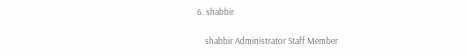6. shabbir

    shabbir Administrator Staff Member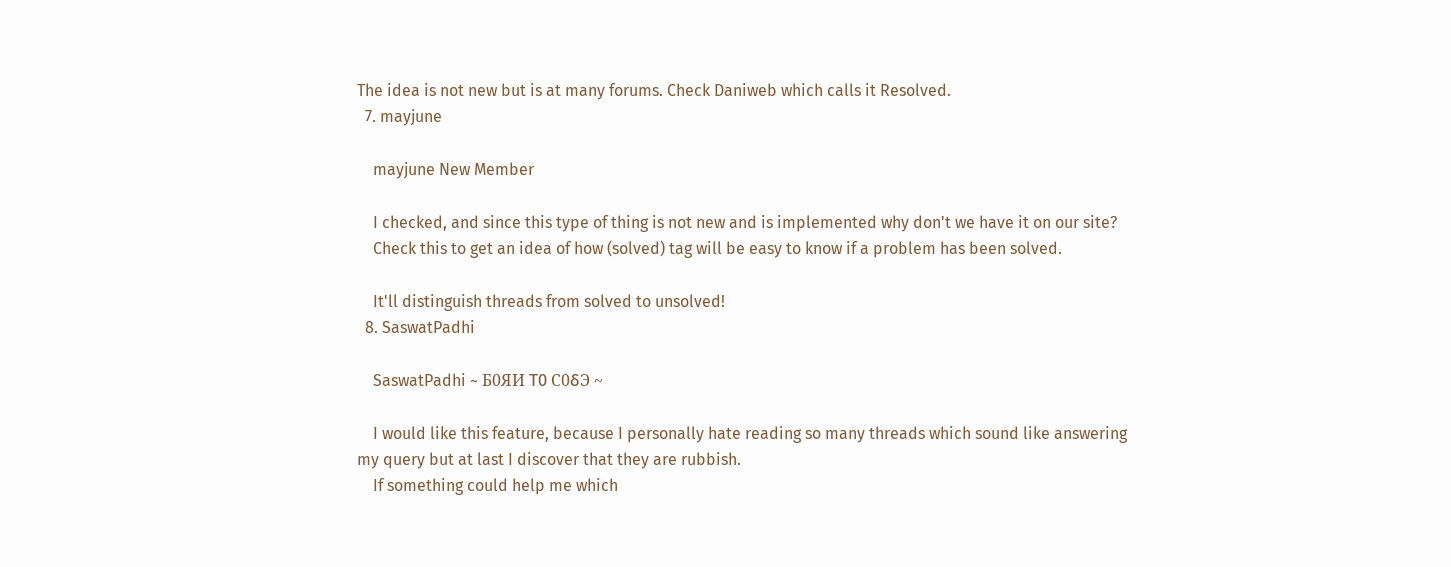The idea is not new but is at many forums. Check Daniweb which calls it Resolved.
  7. mayjune

    mayjune New Member

    I checked, and since this type of thing is not new and is implemented why don't we have it on our site?
    Check this to get an idea of how (solved) tag will be easy to know if a problem has been solved.

    It'll distinguish threads from solved to unsolved!
  8. SaswatPadhi

    SaswatPadhi ~ Б0ЯИ Τ0 С0δЭ ~

    I would like this feature, because I personally hate reading so many threads which sound like answering my query but at last I discover that they are rubbish.
    If something could help me which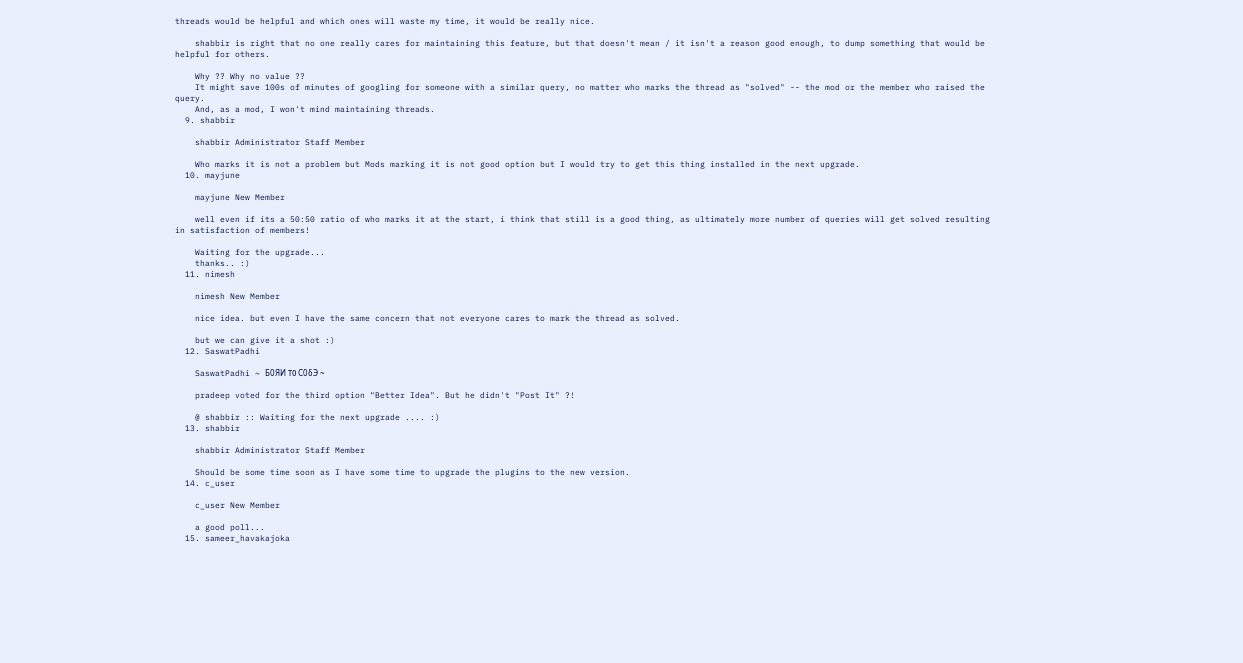threads would be helpful and which ones will waste my time, it would be really nice.

    shabbir is right that no one really cares for maintaining this feature, but that doesn't mean / it isn't a reason good enough, to dump something that would be helpful for others.

    Why ?? Why no value ??
    It might save 100s of minutes of googling for someone with a similar query, no matter who marks the thread as "solved" -- the mod or the member who raised the query.
    And, as a mod, I won't mind maintaining threads.
  9. shabbir

    shabbir Administrator Staff Member

    Who marks it is not a problem but Mods marking it is not good option but I would try to get this thing installed in the next upgrade.
  10. mayjune

    mayjune New Member

    well even if its a 50:50 ratio of who marks it at the start, i think that still is a good thing, as ultimately more number of queries will get solved resulting in satisfaction of members!

    Waiting for the upgrade...
    thanks.. :)
  11. nimesh

    nimesh New Member

    nice idea. but even I have the same concern that not everyone cares to mark the thread as solved.

    but we can give it a shot :)
  12. SaswatPadhi

    SaswatPadhi ~ Б0ЯИ Τ0 С0δЭ ~

    pradeep voted for the third option "Better Idea". But he didn't "Post It" ?!

    @ shabbir :: Waiting for the next upgrade .... :)
  13. shabbir

    shabbir Administrator Staff Member

    Should be some time soon as I have some time to upgrade the plugins to the new version.
  14. c_user

    c_user New Member

    a good poll...
  15. sameer_havakajoka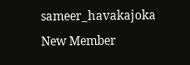sameer_havakajoka New Member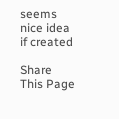seems nice idea if created

Share This Page